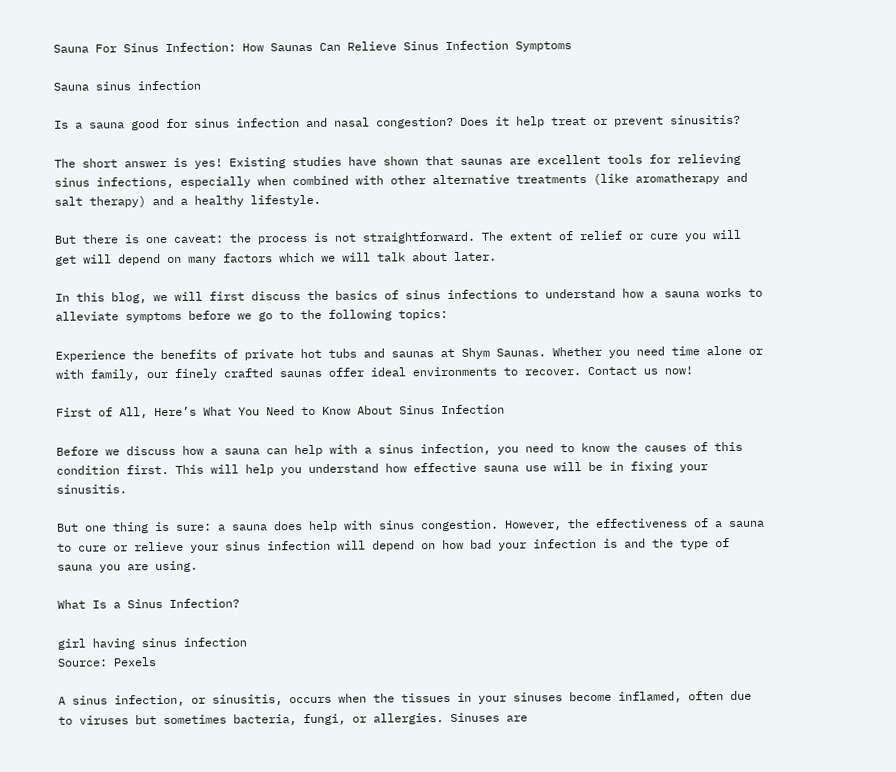Sauna For Sinus Infection: How Saunas Can Relieve Sinus Infection Symptoms

Sauna sinus infection

Is a sauna good for sinus infection and nasal congestion? Does it help treat or prevent sinusitis?

The short answer is yes! Existing studies have shown that saunas are excellent tools for relieving sinus infections, especially when combined with other alternative treatments (like aromatherapy and salt therapy) and a healthy lifestyle.

But there is one caveat: the process is not straightforward. The extent of relief or cure you will get will depend on many factors which we will talk about later.

In this blog, we will first discuss the basics of sinus infections to understand how a sauna works to alleviate symptoms before we go to the following topics:

Experience the benefits of private hot tubs and saunas at Shym Saunas. Whether you need time alone or with family, our finely crafted saunas offer ideal environments to recover. Contact us now!

First of All, Here’s What You Need to Know About Sinus Infection

Before we discuss how a sauna can help with a sinus infection, you need to know the causes of this condition first. This will help you understand how effective sauna use will be in fixing your sinusitis.

But one thing is sure: a sauna does help with sinus congestion. However, the effectiveness of a sauna to cure or relieve your sinus infection will depend on how bad your infection is and the type of sauna you are using.

What Is a Sinus Infection?

girl having sinus infection
Source: Pexels

A sinus infection, or sinusitis, occurs when the tissues in your sinuses become inflamed, often due to viruses but sometimes bacteria, fungi, or allergies. Sinuses are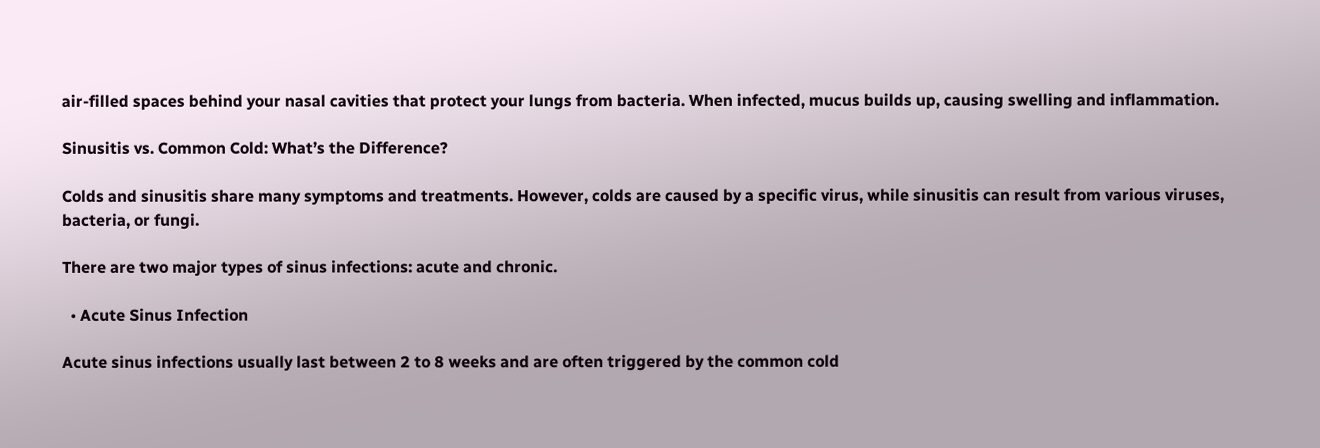air-filled spaces behind your nasal cavities that protect your lungs from bacteria. When infected, mucus builds up, causing swelling and inflammation.

Sinusitis vs. Common Cold: What’s the Difference?

Colds and sinusitis share many symptoms and treatments. However, colds are caused by a specific virus, while sinusitis can result from various viruses, bacteria, or fungi.

There are two major types of sinus infections: acute and chronic.

  • Acute Sinus Infection

Acute sinus infections usually last between 2 to 8 weeks and are often triggered by the common cold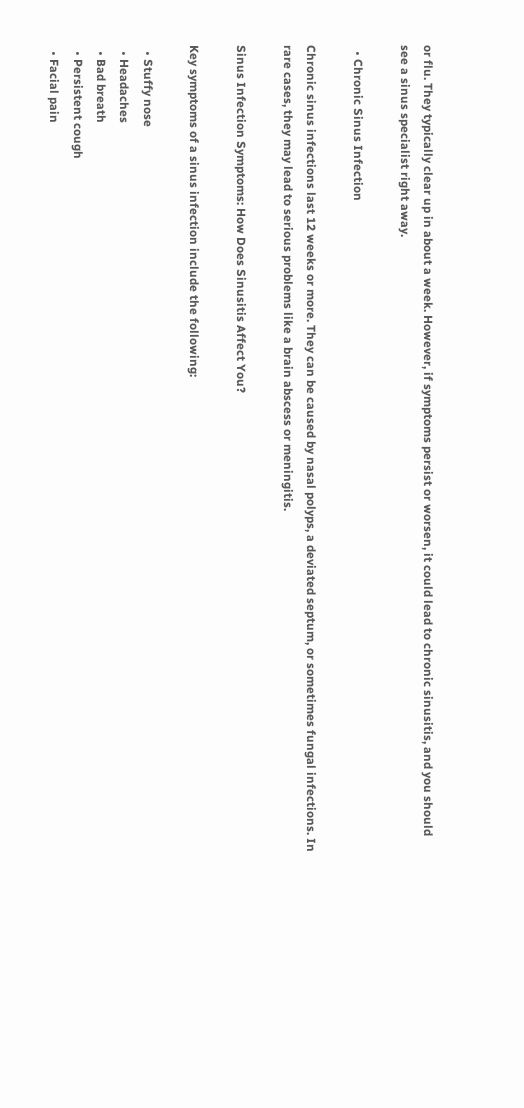or flu. They typically clear up in about a week. However, if symptoms persist or worsen, it could lead to chronic sinusitis, and you should see a sinus specialist right away.

  • Chronic Sinus Infection

Chronic sinus infections last 12 weeks or more. They can be caused by nasal polyps, a deviated septum, or sometimes fungal infections. In rare cases, they may lead to serious problems like a brain abscess or meningitis.

Sinus Infection Symptoms: How Does Sinusitis Affect You?

Key symptoms of a sinus infection include the following:

  • Stuffy nose
  • Headaches
  • Bad breath
  • Persistent cough
  • Facial pain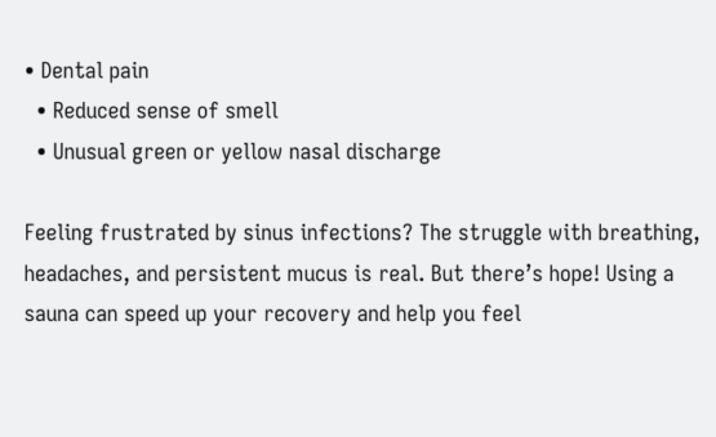• Dental pain
  • Reduced sense of smell
  • Unusual green or yellow nasal discharge

Feeling frustrated by sinus infections? The struggle with breathing, headaches, and persistent mucus is real. But there’s hope! Using a sauna can speed up your recovery and help you feel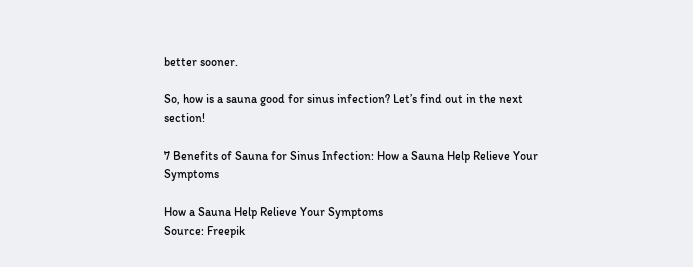better sooner.

So, how is a sauna good for sinus infection? Let’s find out in the next section!

7 Benefits of Sauna for Sinus Infection: How a Sauna Help Relieve Your Symptoms

How a Sauna Help Relieve Your Symptoms
Source: Freepik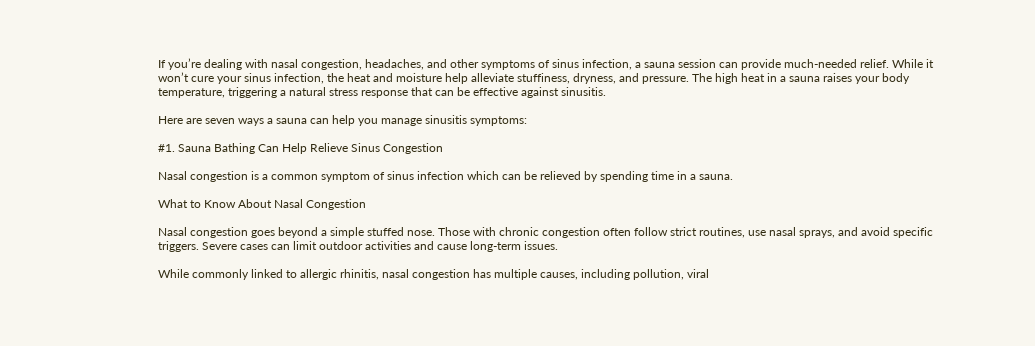If you’re dealing with nasal congestion, headaches, and other symptoms of sinus infection, a sauna session can provide much-needed relief. While it won’t cure your sinus infection, the heat and moisture help alleviate stuffiness, dryness, and pressure. The high heat in a sauna raises your body temperature, triggering a natural stress response that can be effective against sinusitis.

Here are seven ways a sauna can help you manage sinusitis symptoms:

#1. Sauna Bathing Can Help Relieve Sinus Congestion

Nasal congestion is a common symptom of sinus infection which can be relieved by spending time in a sauna.

What to Know About Nasal Congestion

Nasal congestion goes beyond a simple stuffed nose. Those with chronic congestion often follow strict routines, use nasal sprays, and avoid specific triggers. Severe cases can limit outdoor activities and cause long-term issues.

While commonly linked to allergic rhinitis, nasal congestion has multiple causes, including pollution, viral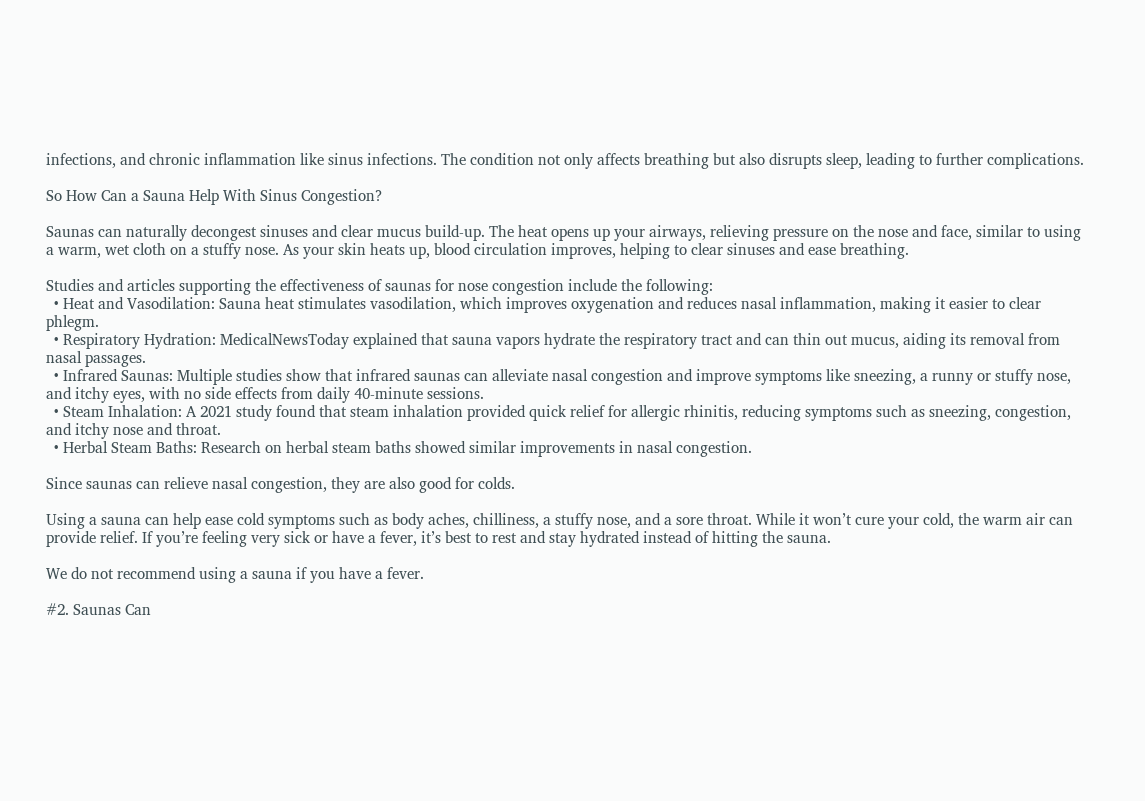infections, and chronic inflammation like sinus infections. The condition not only affects breathing but also disrupts sleep, leading to further complications.

So How Can a Sauna Help With Sinus Congestion?

Saunas can naturally decongest sinuses and clear mucus build-up. The heat opens up your airways, relieving pressure on the nose and face, similar to using a warm, wet cloth on a stuffy nose. As your skin heats up, blood circulation improves, helping to clear sinuses and ease breathing.

Studies and articles supporting the effectiveness of saunas for nose congestion include the following:
  • Heat and Vasodilation: Sauna heat stimulates vasodilation, which improves oxygenation and reduces nasal inflammation, making it easier to clear phlegm.
  • Respiratory Hydration: MedicalNewsToday explained that sauna vapors hydrate the respiratory tract and can thin out mucus, aiding its removal from nasal passages.
  • Infrared Saunas: Multiple studies show that infrared saunas can alleviate nasal congestion and improve symptoms like sneezing, a runny or stuffy nose, and itchy eyes, with no side effects from daily 40-minute sessions.
  • Steam Inhalation: A 2021 study found that steam inhalation provided quick relief for allergic rhinitis, reducing symptoms such as sneezing, congestion, and itchy nose and throat.
  • Herbal Steam Baths: Research on herbal steam baths showed similar improvements in nasal congestion.

Since saunas can relieve nasal congestion, they are also good for colds.

Using a sauna can help ease cold symptoms such as body aches, chilliness, a stuffy nose, and a sore throat. While it won’t cure your cold, the warm air can provide relief. If you’re feeling very sick or have a fever, it’s best to rest and stay hydrated instead of hitting the sauna.

We do not recommend using a sauna if you have a fever.

#2. Saunas Can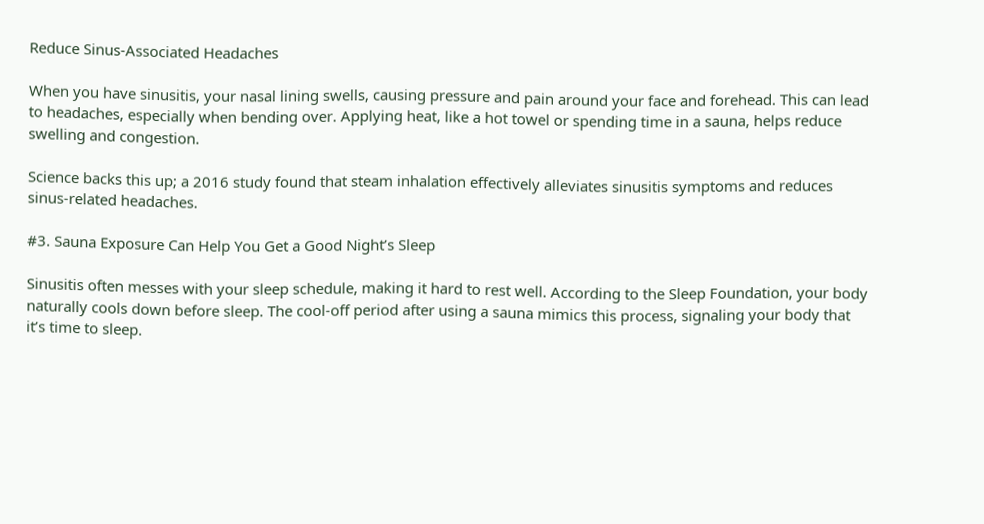Reduce Sinus-Associated Headaches

When you have sinusitis, your nasal lining swells, causing pressure and pain around your face and forehead. This can lead to headaches, especially when bending over. Applying heat, like a hot towel or spending time in a sauna, helps reduce swelling and congestion.

Science backs this up; a 2016 study found that steam inhalation effectively alleviates sinusitis symptoms and reduces sinus-related headaches.

#3. Sauna Exposure Can Help You Get a Good Night’s Sleep

Sinusitis often messes with your sleep schedule, making it hard to rest well. According to the Sleep Foundation, your body naturally cools down before sleep. The cool-off period after using a sauna mimics this process, signaling your body that it’s time to sleep.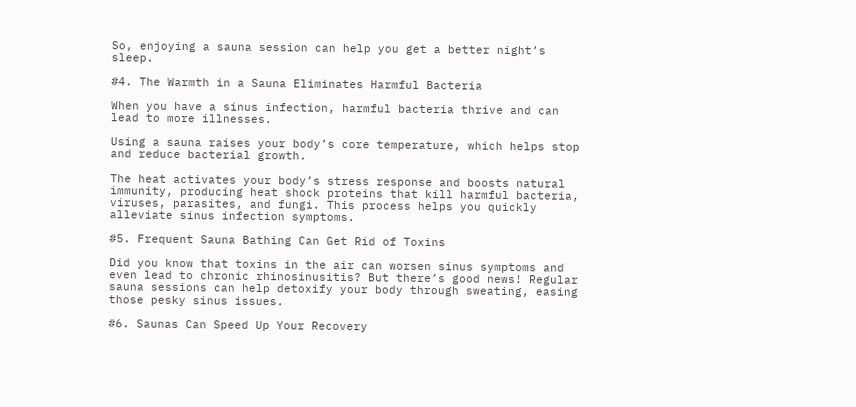So, enjoying a sauna session can help you get a better night’s sleep.

#4. The Warmth in a Sauna Eliminates Harmful Bacteria

When you have a sinus infection, harmful bacteria thrive and can lead to more illnesses.

Using a sauna raises your body’s core temperature, which helps stop and reduce bacterial growth.

The heat activates your body’s stress response and boosts natural immunity, producing heat shock proteins that kill harmful bacteria, viruses, parasites, and fungi. This process helps you quickly alleviate sinus infection symptoms.

#5. Frequent Sauna Bathing Can Get Rid of Toxins

Did you know that toxins in the air can worsen sinus symptoms and even lead to chronic rhinosinusitis? But there’s good news! Regular sauna sessions can help detoxify your body through sweating, easing those pesky sinus issues.

#6. Saunas Can Speed Up Your Recovery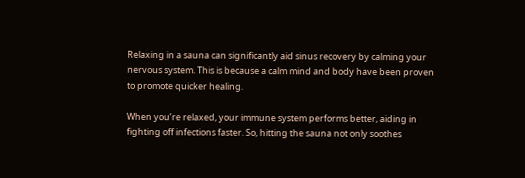Relaxing in a sauna can significantly aid sinus recovery by calming your nervous system. This is because a calm mind and body have been proven to promote quicker healing.

When you’re relaxed, your immune system performs better, aiding in fighting off infections faster. So, hitting the sauna not only soothes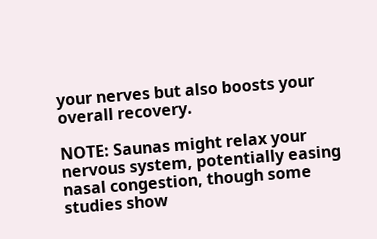your nerves but also boosts your overall recovery.

NOTE: Saunas might relax your nervous system, potentially easing nasal congestion, though some studies show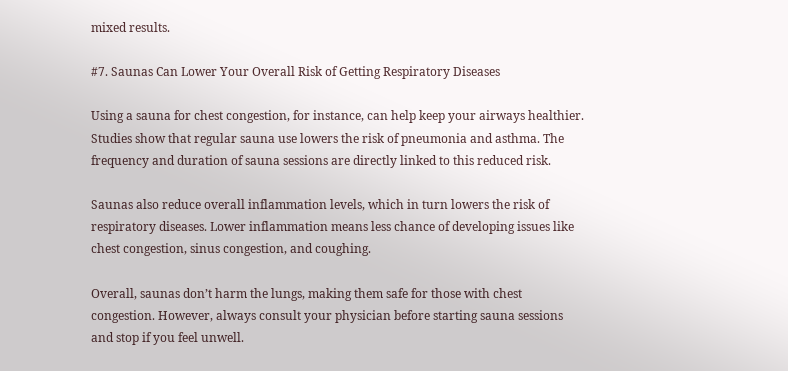mixed results.

#7. Saunas Can Lower Your Overall Risk of Getting Respiratory Diseases

Using a sauna for chest congestion, for instance, can help keep your airways healthier. Studies show that regular sauna use lowers the risk of pneumonia and asthma. The frequency and duration of sauna sessions are directly linked to this reduced risk.

Saunas also reduce overall inflammation levels, which in turn lowers the risk of respiratory diseases. Lower inflammation means less chance of developing issues like chest congestion, sinus congestion, and coughing.

Overall, saunas don’t harm the lungs, making them safe for those with chest congestion. However, always consult your physician before starting sauna sessions and stop if you feel unwell.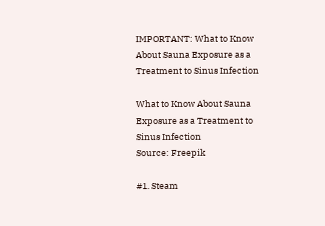IMPORTANT: What to Know About Sauna Exposure as a Treatment to Sinus Infection

What to Know About Sauna Exposure as a Treatment to Sinus Infection
Source: Freepik

#1. Steam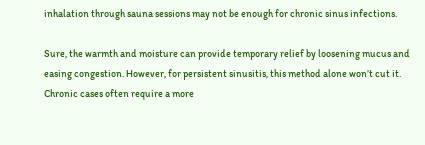inhalation through sauna sessions may not be enough for chronic sinus infections.

Sure, the warmth and moisture can provide temporary relief by loosening mucus and easing congestion. However, for persistent sinusitis, this method alone won’t cut it. Chronic cases often require a more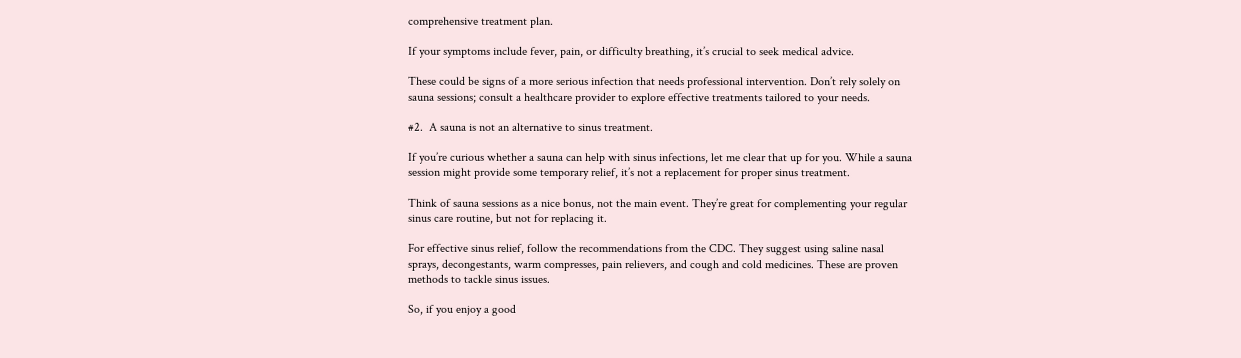comprehensive treatment plan.

If your symptoms include fever, pain, or difficulty breathing, it’s crucial to seek medical advice.

These could be signs of a more serious infection that needs professional intervention. Don’t rely solely on sauna sessions; consult a healthcare provider to explore effective treatments tailored to your needs.

#2.  A sauna is not an alternative to sinus treatment.

If you’re curious whether a sauna can help with sinus infections, let me clear that up for you. While a sauna session might provide some temporary relief, it’s not a replacement for proper sinus treatment.

Think of sauna sessions as a nice bonus, not the main event. They’re great for complementing your regular sinus care routine, but not for replacing it.

For effective sinus relief, follow the recommendations from the CDC. They suggest using saline nasal sprays, decongestants, warm compresses, pain relievers, and cough and cold medicines. These are proven methods to tackle sinus issues.

So, if you enjoy a good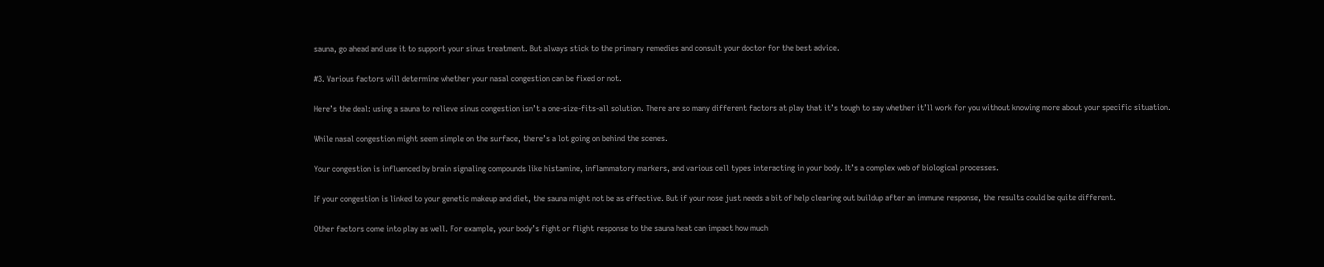sauna, go ahead and use it to support your sinus treatment. But always stick to the primary remedies and consult your doctor for the best advice.

#3. Various factors will determine whether your nasal congestion can be fixed or not.

Here’s the deal: using a sauna to relieve sinus congestion isn’t a one-size-fits-all solution. There are so many different factors at play that it’s tough to say whether it’ll work for you without knowing more about your specific situation.

While nasal congestion might seem simple on the surface, there’s a lot going on behind the scenes.

Your congestion is influenced by brain signaling compounds like histamine, inflammatory markers, and various cell types interacting in your body. It’s a complex web of biological processes.

If your congestion is linked to your genetic makeup and diet, the sauna might not be as effective. But if your nose just needs a bit of help clearing out buildup after an immune response, the results could be quite different.

Other factors come into play as well. For example, your body’s fight or flight response to the sauna heat can impact how much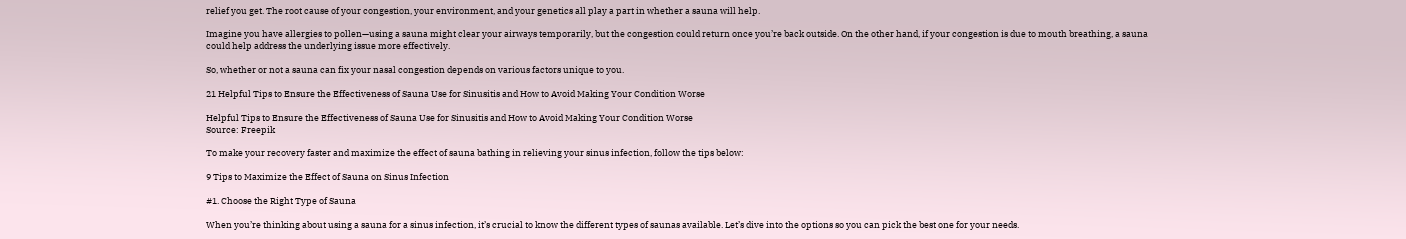relief you get. The root cause of your congestion, your environment, and your genetics all play a part in whether a sauna will help.

Imagine you have allergies to pollen—using a sauna might clear your airways temporarily, but the congestion could return once you’re back outside. On the other hand, if your congestion is due to mouth breathing, a sauna could help address the underlying issue more effectively.

So, whether or not a sauna can fix your nasal congestion depends on various factors unique to you.

21 Helpful Tips to Ensure the Effectiveness of Sauna Use for Sinusitis and How to Avoid Making Your Condition Worse

Helpful Tips to Ensure the Effectiveness of Sauna Use for Sinusitis and How to Avoid Making Your Condition Worse
Source: Freepik

To make your recovery faster and maximize the effect of sauna bathing in relieving your sinus infection, follow the tips below:

9 Tips to Maximize the Effect of Sauna on Sinus Infection

#1. Choose the Right Type of Sauna

When you’re thinking about using a sauna for a sinus infection, it’s crucial to know the different types of saunas available. Let’s dive into the options so you can pick the best one for your needs.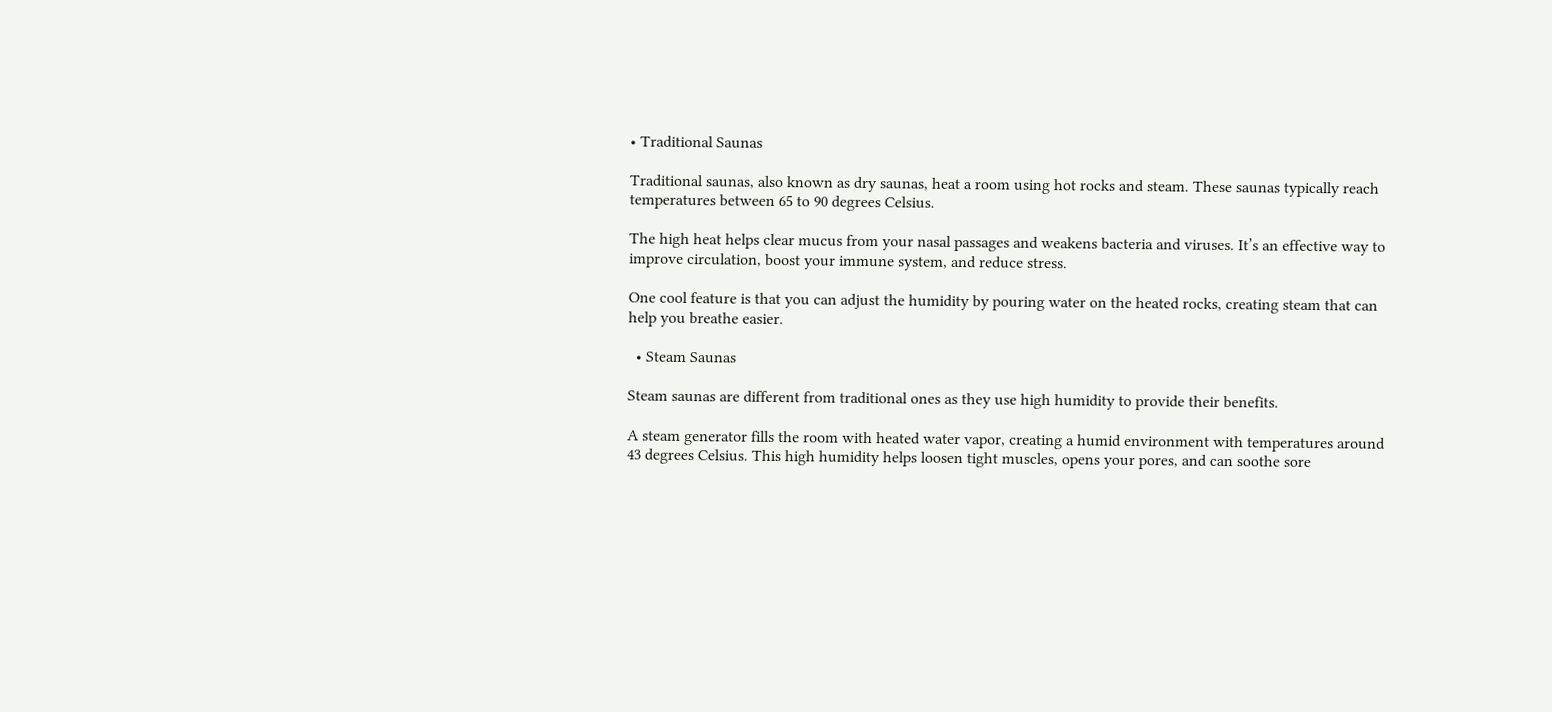• Traditional Saunas

Traditional saunas, also known as dry saunas, heat a room using hot rocks and steam. These saunas typically reach temperatures between 65 to 90 degrees Celsius.

The high heat helps clear mucus from your nasal passages and weakens bacteria and viruses. It’s an effective way to improve circulation, boost your immune system, and reduce stress.

One cool feature is that you can adjust the humidity by pouring water on the heated rocks, creating steam that can help you breathe easier.

  • Steam Saunas

Steam saunas are different from traditional ones as they use high humidity to provide their benefits.

A steam generator fills the room with heated water vapor, creating a humid environment with temperatures around 43 degrees Celsius. This high humidity helps loosen tight muscles, opens your pores, and can soothe sore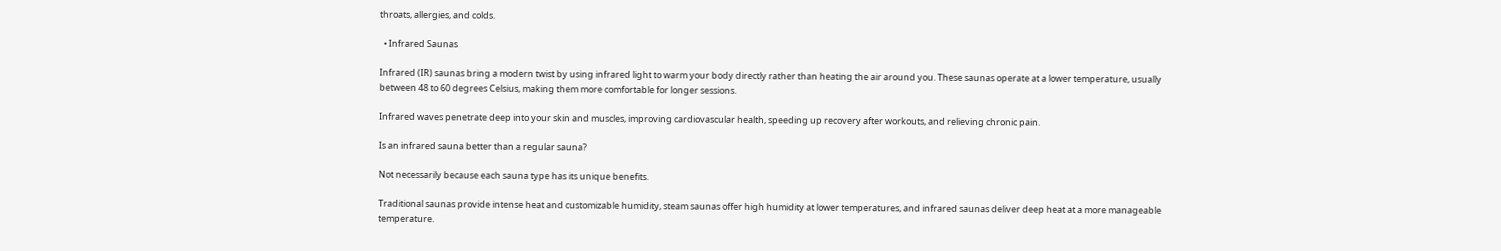throats, allergies, and colds.

  • Infrared Saunas

Infrared (IR) saunas bring a modern twist by using infrared light to warm your body directly rather than heating the air around you. These saunas operate at a lower temperature, usually between 48 to 60 degrees Celsius, making them more comfortable for longer sessions.

Infrared waves penetrate deep into your skin and muscles, improving cardiovascular health, speeding up recovery after workouts, and relieving chronic pain.

Is an infrared sauna better than a regular sauna?

Not necessarily because each sauna type has its unique benefits.

Traditional saunas provide intense heat and customizable humidity, steam saunas offer high humidity at lower temperatures, and infrared saunas deliver deep heat at a more manageable temperature.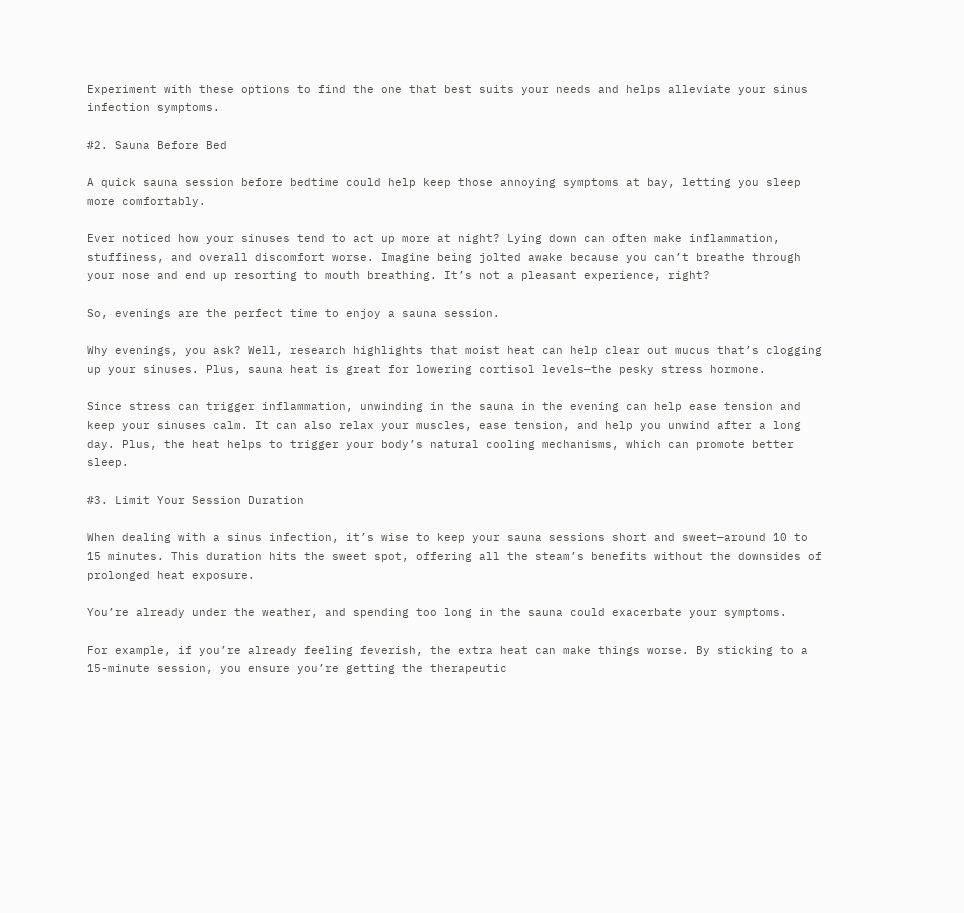Experiment with these options to find the one that best suits your needs and helps alleviate your sinus infection symptoms.

#2. Sauna Before Bed

A quick sauna session before bedtime could help keep those annoying symptoms at bay, letting you sleep more comfortably.

Ever noticed how your sinuses tend to act up more at night? Lying down can often make inflammation, stuffiness, and overall discomfort worse. Imagine being jolted awake because you can’t breathe through your nose and end up resorting to mouth breathing. It’s not a pleasant experience, right?

So, evenings are the perfect time to enjoy a sauna session.

Why evenings, you ask? Well, research highlights that moist heat can help clear out mucus that’s clogging up your sinuses. Plus, sauna heat is great for lowering cortisol levels—the pesky stress hormone.

Since stress can trigger inflammation, unwinding in the sauna in the evening can help ease tension and keep your sinuses calm. It can also relax your muscles, ease tension, and help you unwind after a long day. Plus, the heat helps to trigger your body’s natural cooling mechanisms, which can promote better sleep.

#3. Limit Your Session Duration

When dealing with a sinus infection, it’s wise to keep your sauna sessions short and sweet—around 10 to 15 minutes. This duration hits the sweet spot, offering all the steam’s benefits without the downsides of prolonged heat exposure.

You’re already under the weather, and spending too long in the sauna could exacerbate your symptoms.

For example, if you’re already feeling feverish, the extra heat can make things worse. By sticking to a 15-minute session, you ensure you’re getting the therapeutic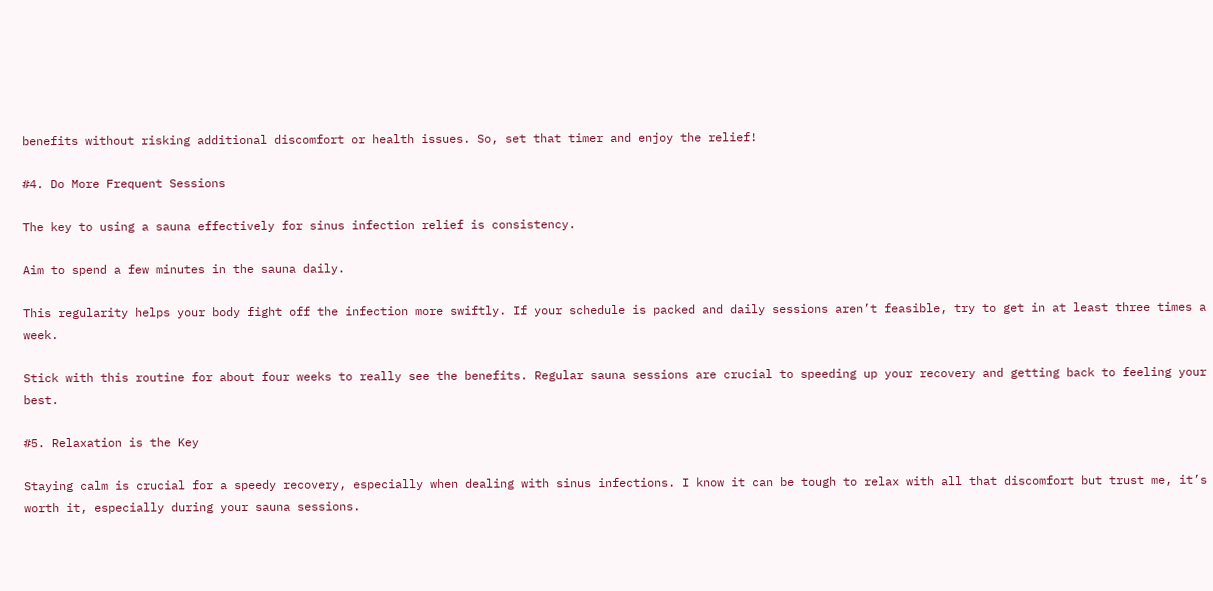benefits without risking additional discomfort or health issues. So, set that timer and enjoy the relief!

#4. Do More Frequent Sessions

The key to using a sauna effectively for sinus infection relief is consistency.

Aim to spend a few minutes in the sauna daily.

This regularity helps your body fight off the infection more swiftly. If your schedule is packed and daily sessions aren’t feasible, try to get in at least three times a week.

Stick with this routine for about four weeks to really see the benefits. Regular sauna sessions are crucial to speeding up your recovery and getting back to feeling your best.

#5. Relaxation is the Key

Staying calm is crucial for a speedy recovery, especially when dealing with sinus infections. I know it can be tough to relax with all that discomfort but trust me, it’s worth it, especially during your sauna sessions.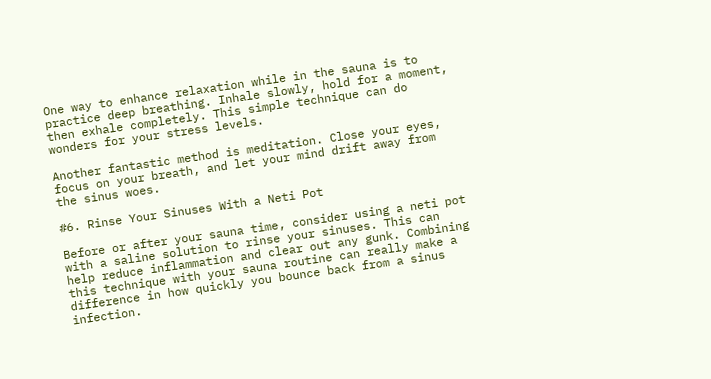One way to enhance relaxation while in the sauna is to practice deep breathing. Inhale slowly, hold for a moment, then exhale completely. This simple technique can do wonders for your stress levels.

Another fantastic method is meditation. Close your eyes, focus on your breath, and let your mind drift away from the sinus woes.

#6. Rinse Your Sinuses With a Neti Pot

Before or after your sauna time, consider using a neti pot with a saline solution to rinse your sinuses. This can help reduce inflammation and clear out any gunk. Combining this technique with your sauna routine can really make a difference in how quickly you bounce back from a sinus infection.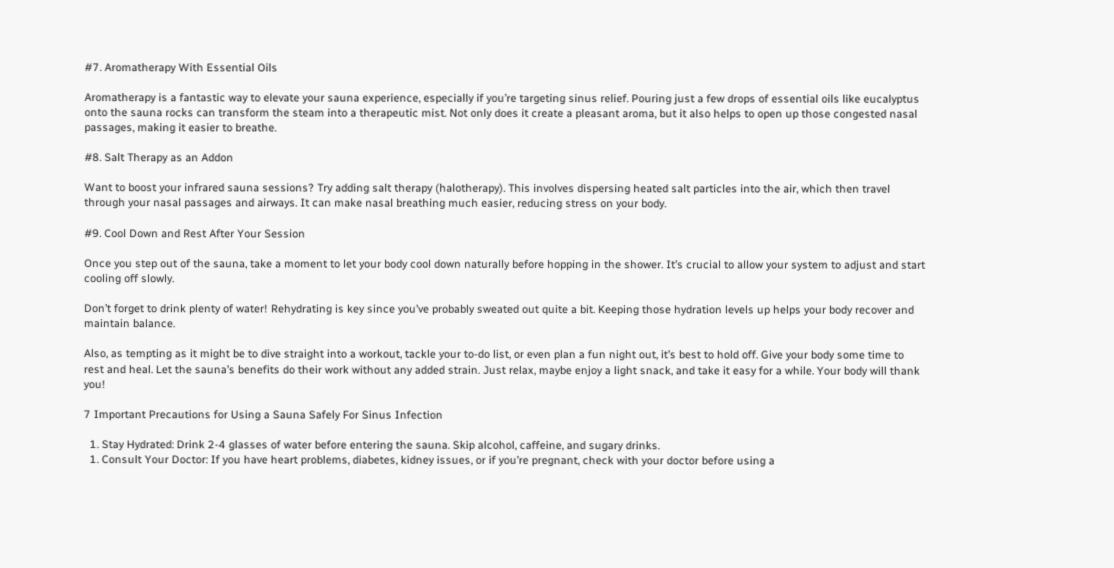#7. Aromatherapy With Essential Oils

Aromatherapy is a fantastic way to elevate your sauna experience, especially if you’re targeting sinus relief. Pouring just a few drops of essential oils like eucalyptus onto the sauna rocks can transform the steam into a therapeutic mist. Not only does it create a pleasant aroma, but it also helps to open up those congested nasal passages, making it easier to breathe.

#8. Salt Therapy as an Addon

Want to boost your infrared sauna sessions? Try adding salt therapy (halotherapy). This involves dispersing heated salt particles into the air, which then travel through your nasal passages and airways. It can make nasal breathing much easier, reducing stress on your body.

#9. Cool Down and Rest After Your Session

Once you step out of the sauna, take a moment to let your body cool down naturally before hopping in the shower. It’s crucial to allow your system to adjust and start cooling off slowly.

Don’t forget to drink plenty of water! Rehydrating is key since you’ve probably sweated out quite a bit. Keeping those hydration levels up helps your body recover and maintain balance.

Also, as tempting as it might be to dive straight into a workout, tackle your to-do list, or even plan a fun night out, it’s best to hold off. Give your body some time to rest and heal. Let the sauna’s benefits do their work without any added strain. Just relax, maybe enjoy a light snack, and take it easy for a while. Your body will thank you!

7 Important Precautions for Using a Sauna Safely For Sinus Infection

  1. Stay Hydrated: Drink 2-4 glasses of water before entering the sauna. Skip alcohol, caffeine, and sugary drinks.
  1. Consult Your Doctor: If you have heart problems, diabetes, kidney issues, or if you’re pregnant, check with your doctor before using a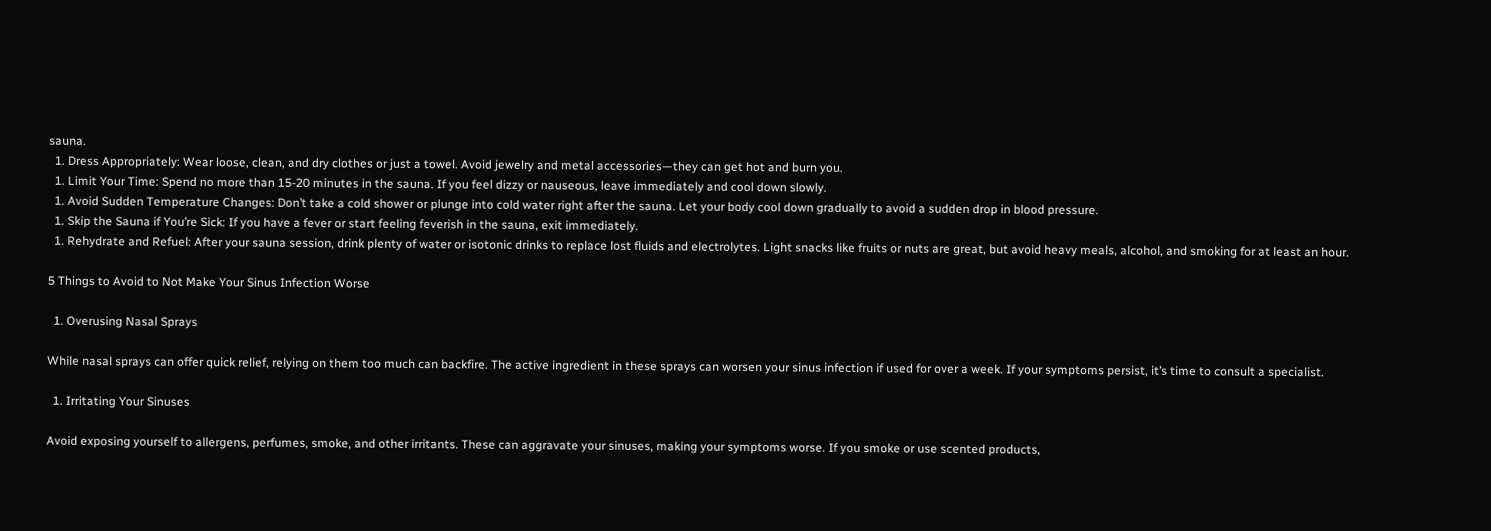sauna.
  1. Dress Appropriately: Wear loose, clean, and dry clothes or just a towel. Avoid jewelry and metal accessories—they can get hot and burn you.
  1. Limit Your Time: Spend no more than 15-20 minutes in the sauna. If you feel dizzy or nauseous, leave immediately and cool down slowly.
  1. Avoid Sudden Temperature Changes: Don’t take a cold shower or plunge into cold water right after the sauna. Let your body cool down gradually to avoid a sudden drop in blood pressure.
  1. Skip the Sauna if You’re Sick: If you have a fever or start feeling feverish in the sauna, exit immediately.
  1. Rehydrate and Refuel: After your sauna session, drink plenty of water or isotonic drinks to replace lost fluids and electrolytes. Light snacks like fruits or nuts are great, but avoid heavy meals, alcohol, and smoking for at least an hour.

5 Things to Avoid to Not Make Your Sinus Infection Worse

  1. Overusing Nasal Sprays

While nasal sprays can offer quick relief, relying on them too much can backfire. The active ingredient in these sprays can worsen your sinus infection if used for over a week. If your symptoms persist, it’s time to consult a specialist.

  1. Irritating Your Sinuses

Avoid exposing yourself to allergens, perfumes, smoke, and other irritants. These can aggravate your sinuses, making your symptoms worse. If you smoke or use scented products,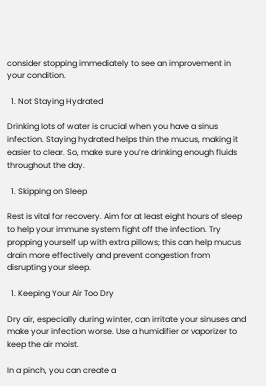consider stopping immediately to see an improvement in your condition.

  1. Not Staying Hydrated

Drinking lots of water is crucial when you have a sinus infection. Staying hydrated helps thin the mucus, making it easier to clear. So, make sure you’re drinking enough fluids throughout the day.

  1. Skipping on Sleep

Rest is vital for recovery. Aim for at least eight hours of sleep to help your immune system fight off the infection. Try propping yourself up with extra pillows; this can help mucus drain more effectively and prevent congestion from disrupting your sleep.

  1. Keeping Your Air Too Dry

Dry air, especially during winter, can irritate your sinuses and make your infection worse. Use a humidifier or vaporizer to keep the air moist.

In a pinch, you can create a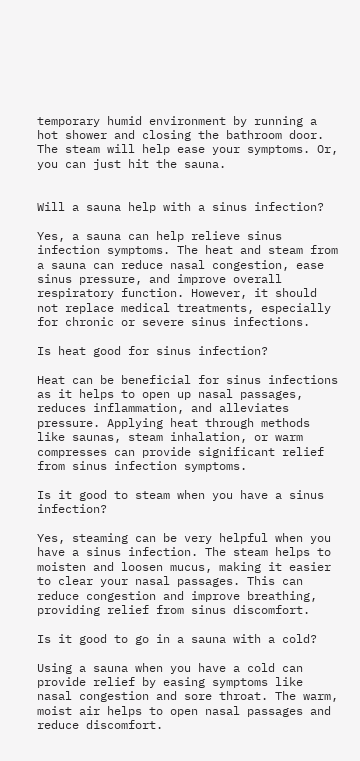temporary humid environment by running a hot shower and closing the bathroom door. The steam will help ease your symptoms. Or, you can just hit the sauna.


Will a sauna help with a sinus infection?

Yes, a sauna can help relieve sinus infection symptoms. The heat and steam from a sauna can reduce nasal congestion, ease sinus pressure, and improve overall respiratory function. However, it should not replace medical treatments, especially for chronic or severe sinus infections.

Is heat good for sinus infection?

Heat can be beneficial for sinus infections as it helps to open up nasal passages, reduces inflammation, and alleviates pressure. Applying heat through methods like saunas, steam inhalation, or warm compresses can provide significant relief from sinus infection symptoms.

Is it good to steam when you have a sinus infection?

Yes, steaming can be very helpful when you have a sinus infection. The steam helps to moisten and loosen mucus, making it easier to clear your nasal passages. This can reduce congestion and improve breathing, providing relief from sinus discomfort.

Is it good to go in a sauna with a cold?

Using a sauna when you have a cold can provide relief by easing symptoms like nasal congestion and sore throat. The warm, moist air helps to open nasal passages and reduce discomfort.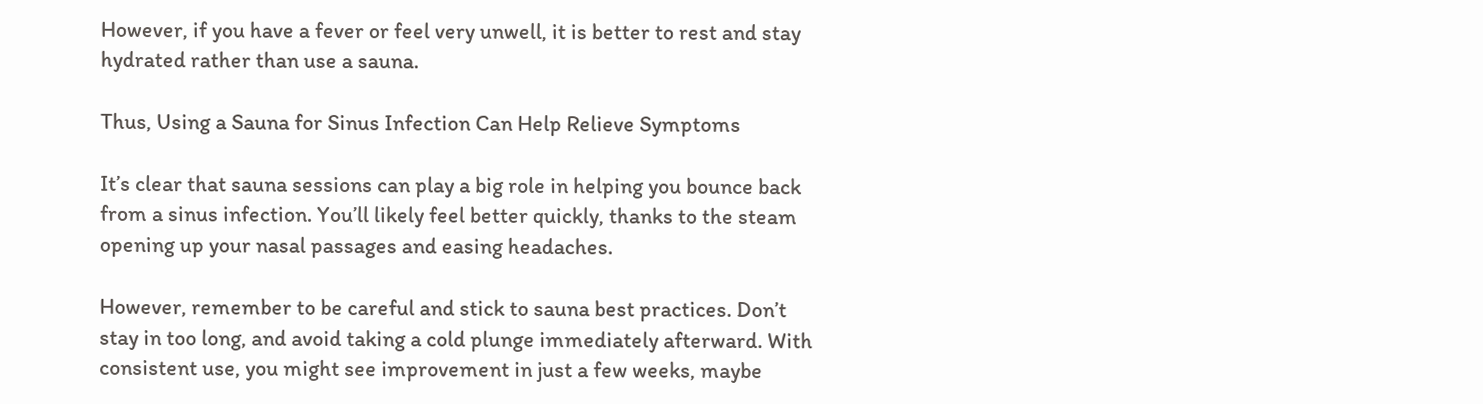However, if you have a fever or feel very unwell, it is better to rest and stay hydrated rather than use a sauna.

Thus, Using a Sauna for Sinus Infection Can Help Relieve Symptoms

It’s clear that sauna sessions can play a big role in helping you bounce back from a sinus infection. You’ll likely feel better quickly, thanks to the steam opening up your nasal passages and easing headaches.

However, remember to be careful and stick to sauna best practices. Don’t stay in too long, and avoid taking a cold plunge immediately afterward. With consistent use, you might see improvement in just a few weeks, maybe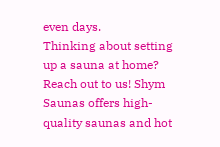even days.
Thinking about setting up a sauna at home? Reach out to us! Shym Saunas offers high-quality saunas and hot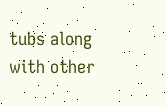tubs along with other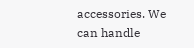accessories. We can handle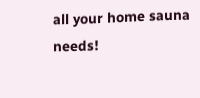all your home sauna needs!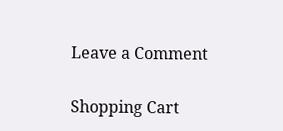Leave a Comment

Shopping Cart